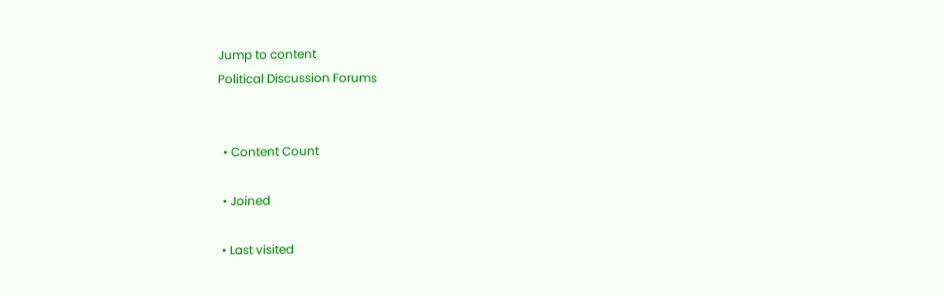Jump to content
Political Discussion Forums


  • Content Count

  • Joined

  • Last visited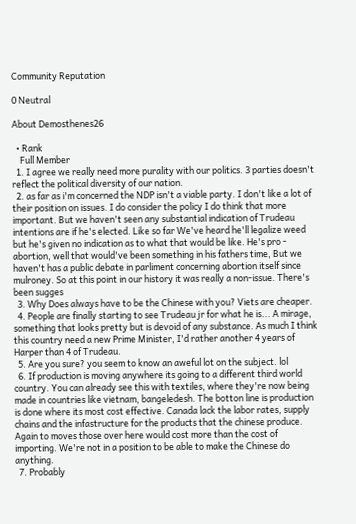Community Reputation

0 Neutral

About Demosthenes26

  • Rank
    Full Member
  1. I agree we really need more purality with our politics. 3 parties doesn't reflect the political diversity of our nation.
  2. as far as i'm concerned the NDP isn't a viable party. I don't like a lot of their position on issues. I do consider the policy I do think that more important. But we haven't seen any substantial indication of Trudeau intentions are if he's elected. Like so far We've heard he'll legalize weed but he's given no indication as to what that would be like. He's pro - abortion, well that would've been something in his fathers time, But we haven't has a public debate in parliment concerning abortion itself since mulroney. So at this point in our history it was really a non-issue. There's been sugges
  3. Why Does always have to be the Chinese with you? Viets are cheaper.
  4. People are finally starting to see Trudeau jr for what he is... A mirage, something that looks pretty but is devoid of any substance. As much I think this country need a new Prime Minister, I'd rather another 4 years of Harper than 4 of Trudeau.
  5. Are you sure? you seem to know an aweful lot on the subject. lol
  6. If production is moving anywhere its going to a different third world country. You can already see this with textiles, where they're now being made in countries like vietnam, bangeledesh. The botton line is production is done where its most cost effective. Canada lack the labor rates, supply chains and the infastructure for the products that the chinese produce. Again to moves those over here would cost more than the cost of importing. We're not in a position to be able to make the Chinese do anything.
  7. Probably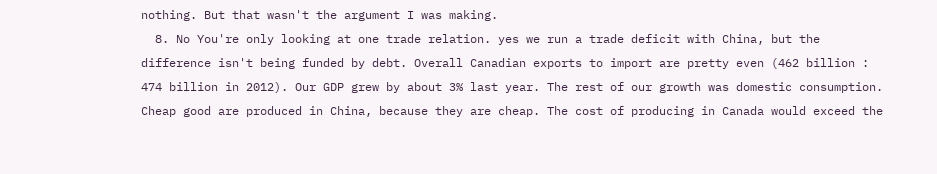nothing. But that wasn't the argument I was making.
  8. No You're only looking at one trade relation. yes we run a trade deficit with China, but the difference isn't being funded by debt. Overall Canadian exports to import are pretty even (462 billion : 474 billion in 2012). Our GDP grew by about 3% last year. The rest of our growth was domestic consumption. Cheap good are produced in China, because they are cheap. The cost of producing in Canada would exceed the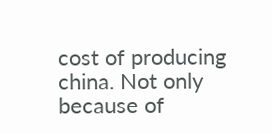cost of producing china. Not only because of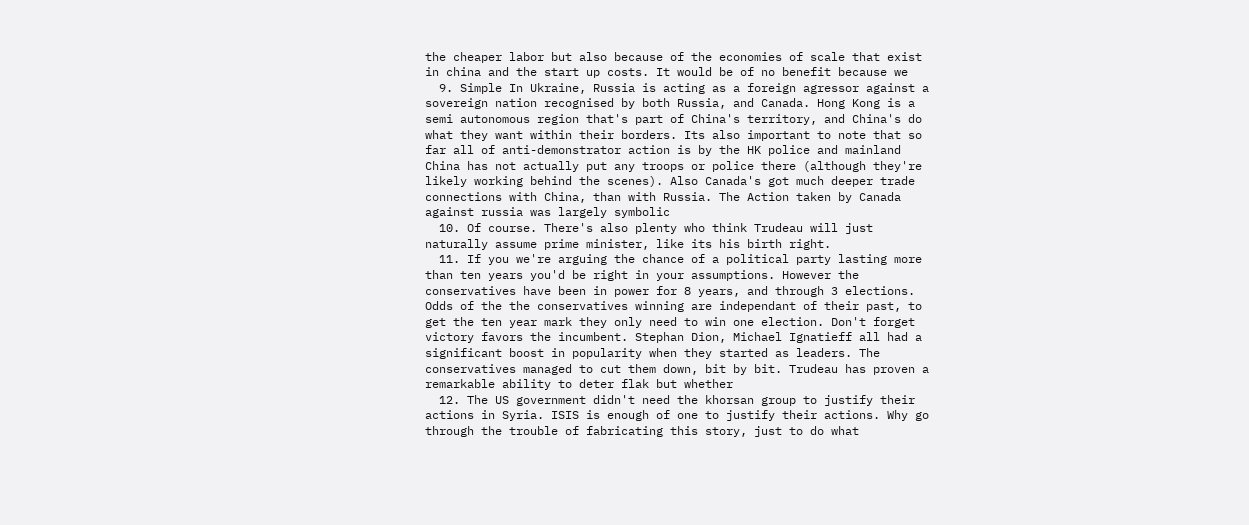the cheaper labor but also because of the economies of scale that exist in china and the start up costs. It would be of no benefit because we
  9. Simple In Ukraine, Russia is acting as a foreign agressor against a sovereign nation recognised by both Russia, and Canada. Hong Kong is a semi autonomous region that's part of China's territory, and China's do what they want within their borders. Its also important to note that so far all of anti-demonstrator action is by the HK police and mainland China has not actually put any troops or police there (although they're likely working behind the scenes). Also Canada's got much deeper trade connections with China, than with Russia. The Action taken by Canada against russia was largely symbolic
  10. Of course. There's also plenty who think Trudeau will just naturally assume prime minister, like its his birth right.
  11. If you we're arguing the chance of a political party lasting more than ten years you'd be right in your assumptions. However the conservatives have been in power for 8 years, and through 3 elections. Odds of the the conservatives winning are independant of their past, to get the ten year mark they only need to win one election. Don't forget victory favors the incumbent. Stephan Dion, Michael Ignatieff all had a significant boost in popularity when they started as leaders. The conservatives managed to cut them down, bit by bit. Trudeau has proven a remarkable ability to deter flak but whether
  12. The US government didn't need the khorsan group to justify their actions in Syria. ISIS is enough of one to justify their actions. Why go through the trouble of fabricating this story, just to do what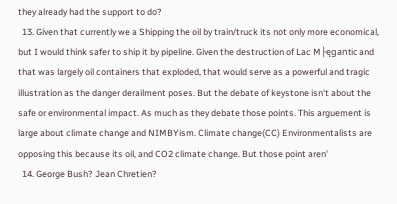they already had the support to do?
  13. Given that currently we a Shipping the oil by train/truck its not only more economical, but I would think safer to ship it by pipeline. Given the destruction of Lac M├ęgantic and that was largely oil containers that exploded, that would serve as a powerful and tragic illustration as the danger derailment poses. But the debate of keystone isn't about the safe or environmental impact. As much as they debate those points. This arguement is large about climate change and NIMBYism. Climate change(CC) Environmentalists are opposing this because its oil, and CO2 climate change. But those point aren'
  14. George Bush? Jean Chretien?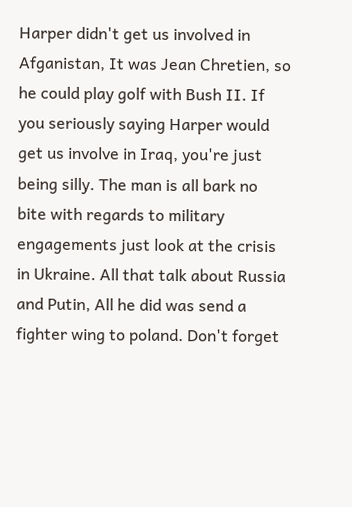Harper didn't get us involved in Afganistan, It was Jean Chretien, so he could play golf with Bush II. If you seriously saying Harper would get us involve in Iraq, you're just being silly. The man is all bark no bite with regards to military engagements just look at the crisis in Ukraine. All that talk about Russia and Putin, All he did was send a fighter wing to poland. Don't forget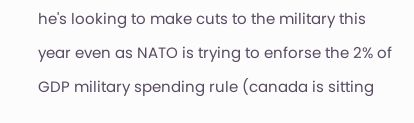he's looking to make cuts to the military this year even as NATO is trying to enforse the 2% of GDP military spending rule (canada is sitting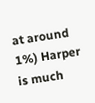at around 1%) Harper is much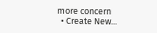more concern
  • Create New...